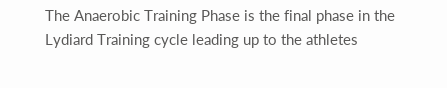The Anaerobic Training Phase is the final phase in the Lydiard Training cycle leading up to the athletes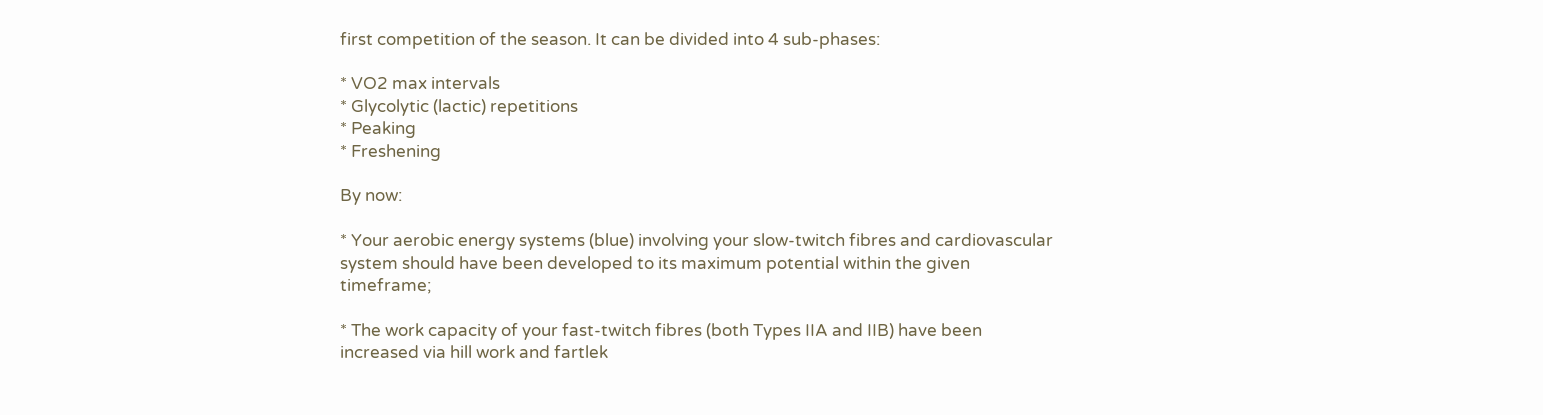first competition of the season. It can be divided into 4 sub-phases:

* VO2 max intervals
* Glycolytic (lactic) repetitions
* Peaking
* Freshening

By now:

* Your aerobic energy systems (blue) involving your slow-twitch fibres and cardiovascular system should have been developed to its maximum potential within the given timeframe;

* The work capacity of your fast-twitch fibres (both Types IIA and IIB) have been increased via hill work and fartlek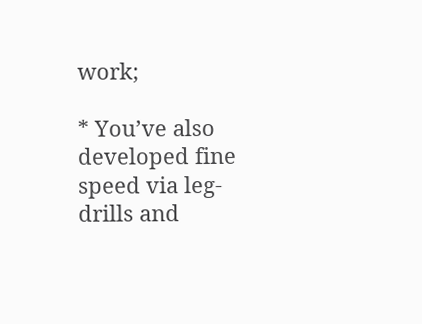work;

* You’ve also developed fine speed via leg-drills and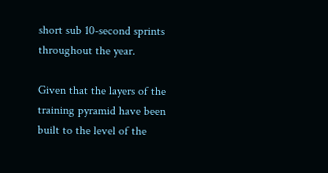short sub 10-second sprints throughout the year.

Given that the layers of the training pyramid have been built to the level of the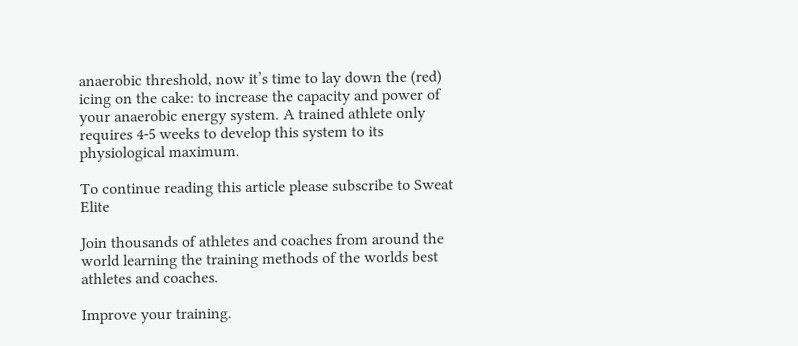anaerobic threshold, now it’s time to lay down the (red) icing on the cake: to increase the capacity and power of your anaerobic energy system. A trained athlete only requires 4-5 weeks to develop this system to its physiological maximum.

To continue reading this article please subscribe to Sweat Elite

Join thousands of athletes and coaches from around the world learning the training methods of the worlds best athletes and coaches.

Improve your training.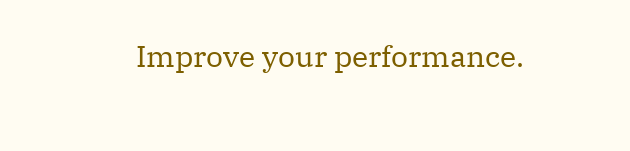Improve your performance.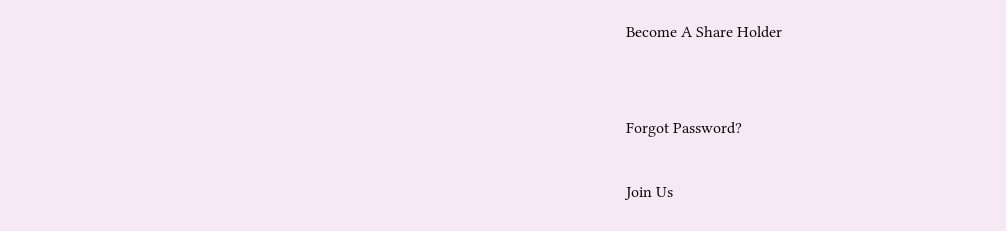Become A Share Holder


Forgot Password?

Join Us